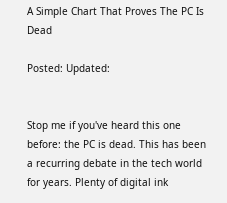A Simple Chart That Proves The PC Is Dead

Posted: Updated:


Stop me if you've heard this one before: the PC is dead. This has been a recurring debate in the tech world for years. Plenty of digital ink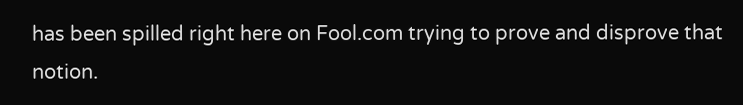has been spilled right here on Fool.com trying to prove and disprove that notion.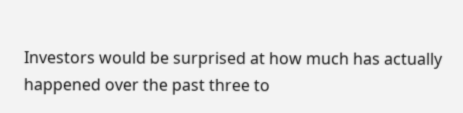Investors would be surprised at how much has actually happened over the past three to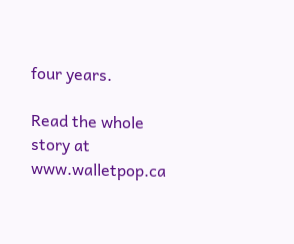four years.

Read the whole story at www.walletpop.ca